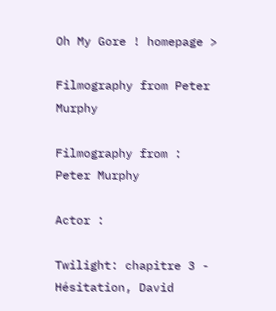Oh My Gore ! homepage >

Filmography from Peter Murphy

Filmography from : Peter Murphy

Actor :

Twilight: chapitre 3 - Hésitation, David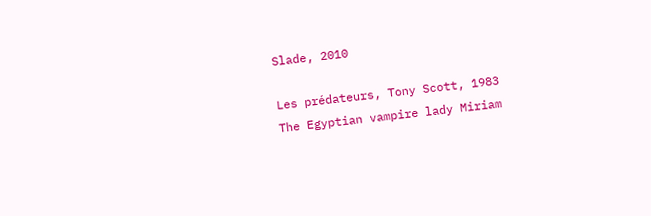Slade, 2010

Les prédateurs, Tony Scott, 1983
The Egyptian vampire lady Miriam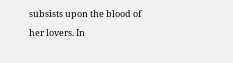subsists upon the blood of her lovers. In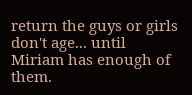return the guys or girls don't age... until Miriam has enough of them.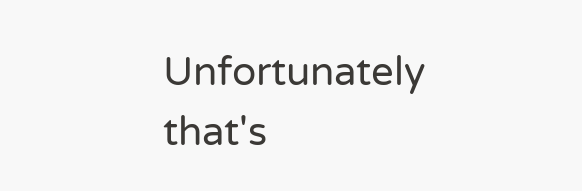Unfortunately that's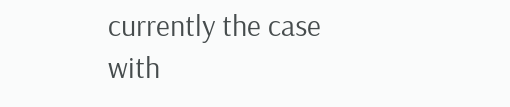currently the case with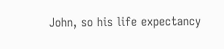John, so his life expectancy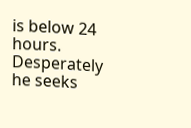is below 24 hours. Desperately he seeks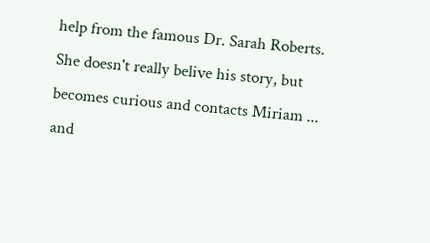help from the famous Dr. Sarah Roberts. She doesn't really belive his story, but becomes curious and contacts Miriam ... and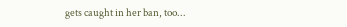gets caught in her ban, too...